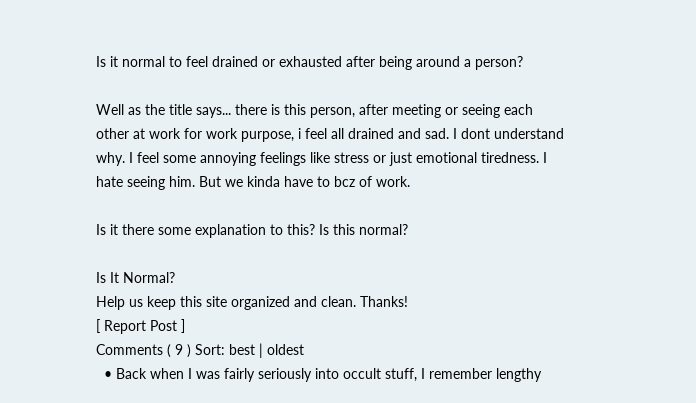Is it normal to feel drained or exhausted after being around a person?

Well as the title says... there is this person, after meeting or seeing each other at work for work purpose, i feel all drained and sad. I dont understand why. I feel some annoying feelings like stress or just emotional tiredness. I hate seeing him. But we kinda have to bcz of work.

Is it there some explanation to this? Is this normal?

Is It Normal?
Help us keep this site organized and clean. Thanks!
[ Report Post ]
Comments ( 9 ) Sort: best | oldest
  • Back when I was fairly seriously into occult stuff, I remember lengthy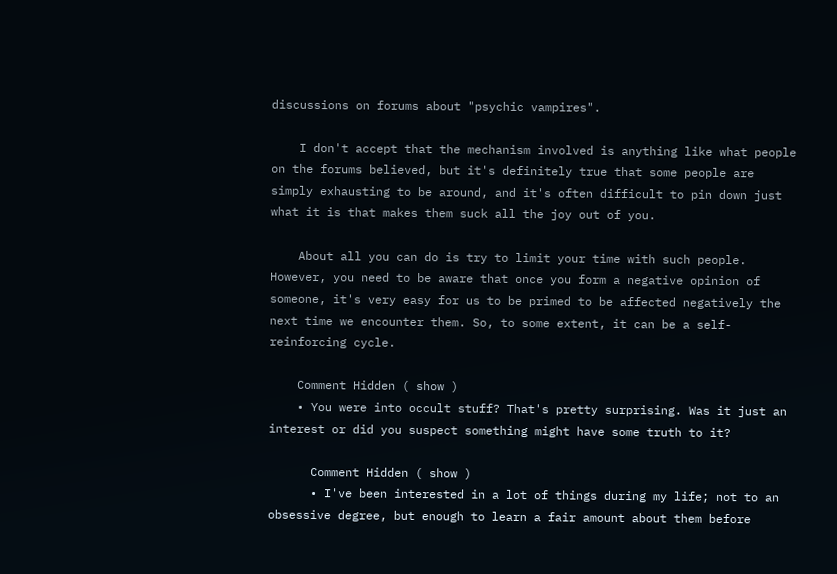discussions on forums about "psychic vampires".

    I don't accept that the mechanism involved is anything like what people on the forums believed, but it's definitely true that some people are simply exhausting to be around, and it's often difficult to pin down just what it is that makes them suck all the joy out of you.

    About all you can do is try to limit your time with such people. However, you need to be aware that once you form a negative opinion of someone, it's very easy for us to be primed to be affected negatively the next time we encounter them. So, to some extent, it can be a self-reinforcing cycle.

    Comment Hidden ( show )
    • You were into occult stuff? That's pretty surprising. Was it just an interest or did you suspect something might have some truth to it?

      Comment Hidden ( show )
      • I've been interested in a lot of things during my life; not to an obsessive degree, but enough to learn a fair amount about them before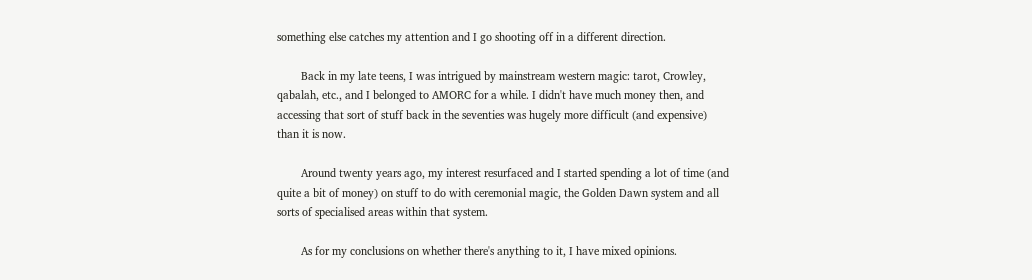something else catches my attention and I go shooting off in a different direction.

        Back in my late teens, I was intrigued by mainstream western magic: tarot, Crowley, qabalah, etc., and I belonged to AMORC for a while. I didn't have much money then, and accessing that sort of stuff back in the seventies was hugely more difficult (and expensive) than it is now.

        Around twenty years ago, my interest resurfaced and I started spending a lot of time (and quite a bit of money) on stuff to do with ceremonial magic, the Golden Dawn system and all sorts of specialised areas within that system.

        As for my conclusions on whether there's anything to it, I have mixed opinions.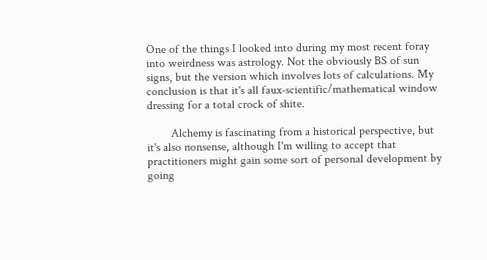One of the things I looked into during my most recent foray into weirdness was astrology. Not the obviously BS of sun signs, but the version which involves lots of calculations. My conclusion is that it's all faux-scientific/mathematical window dressing for a total crock of shite.

        Alchemy is fascinating from a historical perspective, but it's also nonsense, although I'm willing to accept that practitioners might gain some sort of personal development by going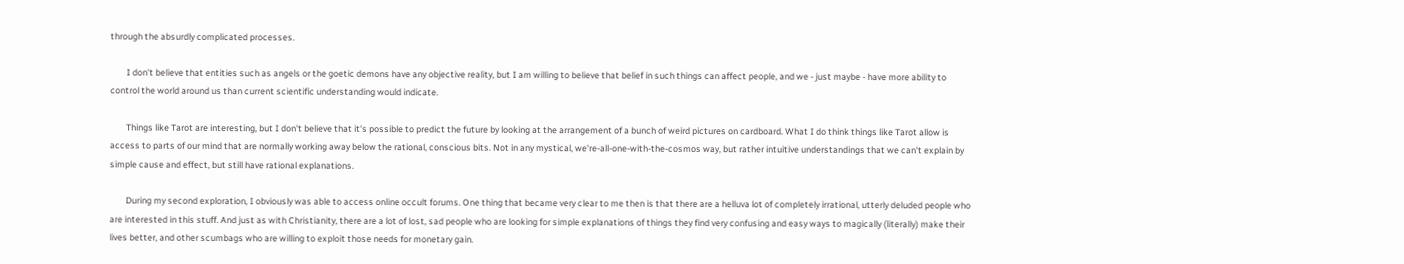through the absurdly complicated processes.

        I don't believe that entities such as angels or the goetic demons have any objective reality, but I am willing to believe that belief in such things can affect people, and we - just maybe - have more ability to control the world around us than current scientific understanding would indicate.

        Things like Tarot are interesting, but I don't believe that it's possible to predict the future by looking at the arrangement of a bunch of weird pictures on cardboard. What I do think things like Tarot allow is access to parts of our mind that are normally working away below the rational, conscious bits. Not in any mystical, we're-all-one-with-the-cosmos way, but rather intuitive understandings that we can't explain by simple cause and effect, but still have rational explanations.

        During my second exploration, I obviously was able to access online occult forums. One thing that became very clear to me then is that there are a helluva lot of completely irrational, utterly deluded people who are interested in this stuff. And just as with Christianity, there are a lot of lost, sad people who are looking for simple explanations of things they find very confusing and easy ways to magically (literally) make their lives better, and other scumbags who are willing to exploit those needs for monetary gain.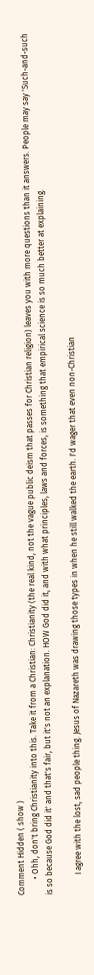Comment Hidden ( show )
        • Ohh, don't bring Christianity into this. Take it from a Christian: Christianity (the real kind, not the vague public deism that passes for Christian religion) leaves you with more questions than it answers. People may say 'Such-and-such is so because God did it' and that's fair, but it's not an explanation. HOW God did it, and with what principles, laws and forces, is something that empirical science is so much better at explaining.

          I agree with the lost, sad people thing. Jesus of Nazareth was drawing those types in when he still walked the earth. I'd wager that even non-Christian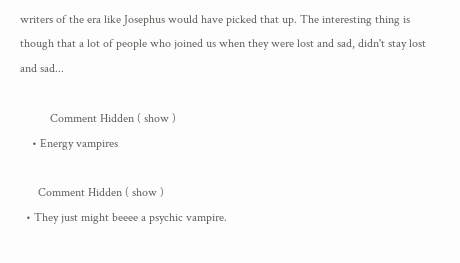writers of the era like Josephus would have picked that up. The interesting thing is though that a lot of people who joined us when they were lost and sad, didn't stay lost and sad...

          Comment Hidden ( show )
    • Energy vampires

      Comment Hidden ( show )
  • They just might beeee a psychic vampire.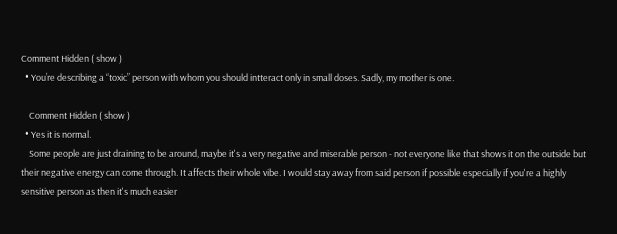Comment Hidden ( show )
  • You’re describing a “toxic” person with whom you should intteract only in small doses. Sadly, my mother is one.

    Comment Hidden ( show )
  • Yes it is normal.
    Some people are just draining to be around, maybe it's a very negative and miserable person - not everyone like that shows it on the outside but their negative energy can come through. It affects their whole vibe. I would stay away from said person if possible especially if you're a highly sensitive person as then it's much easier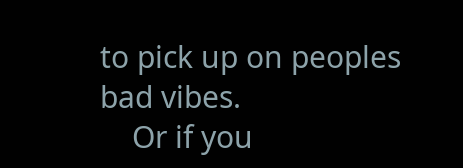to pick up on peoples bad vibes.
    Or if you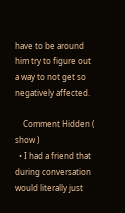have to be around him try to figure out a way to not get so negatively affected.

    Comment Hidden ( show )
  • I had a friend that during conversation would literally just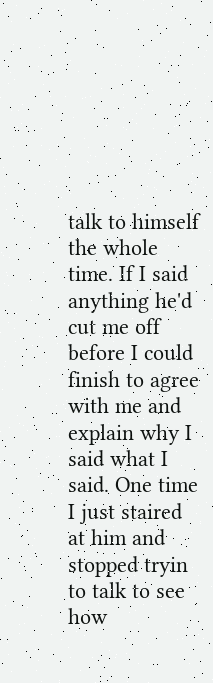talk to himself the whole time. If I said anything he'd cut me off before I could finish to agree with me and explain why I said what I said. One time I just staired at him and stopped tryin to talk to see how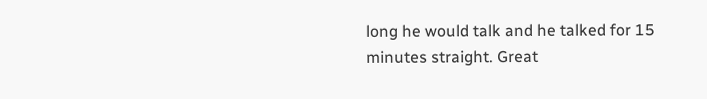long he would talk and he talked for 15 minutes straight. Great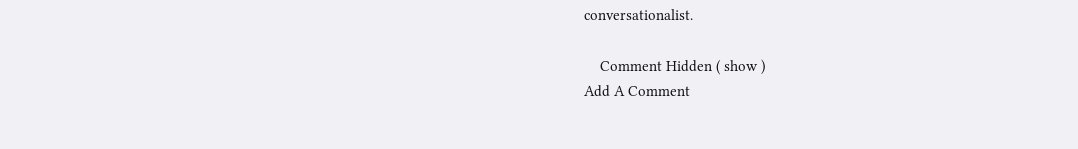conversationalist.

    Comment Hidden ( show )
Add A Comment